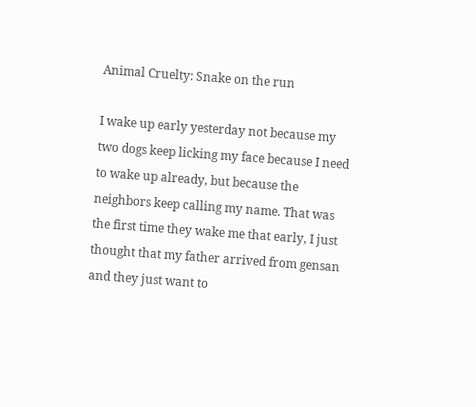Animal Cruelty: Snake on the run

I wake up early yesterday not because my two dogs keep licking my face because I need to wake up already, but because the neighbors keep calling my name. That was the first time they wake me that early, I just thought that my father arrived from gensan and they just want to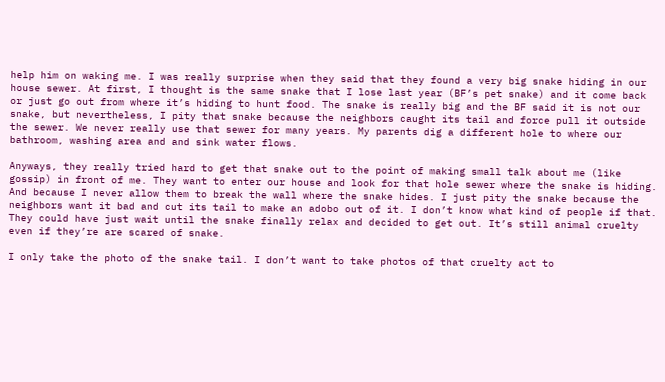help him on waking me. I was really surprise when they said that they found a very big snake hiding in our house sewer. At first, I thought is the same snake that I lose last year (BF’s pet snake) and it come back or just go out from where it’s hiding to hunt food. The snake is really big and the BF said it is not our snake, but nevertheless, I pity that snake because the neighbors caught its tail and force pull it outside the sewer. We never really use that sewer for many years. My parents dig a different hole to where our bathroom, washing area and and sink water flows.

Anyways, they really tried hard to get that snake out to the point of making small talk about me (like gossip) in front of me. They want to enter our house and look for that hole sewer where the snake is hiding. And because I never allow them to break the wall where the snake hides. I just pity the snake because the neighbors want it bad and cut its tail to make an adobo out of it. I don’t know what kind of people if that. They could have just wait until the snake finally relax and decided to get out. It’s still animal cruelty even if they’re are scared of snake.

I only take the photo of the snake tail. I don’t want to take photos of that cruelty act to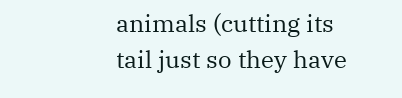animals (cutting its tail just so they have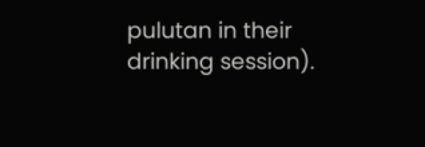pulutan in their drinking session).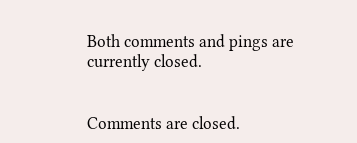Both comments and pings are currently closed.


Comments are closed.